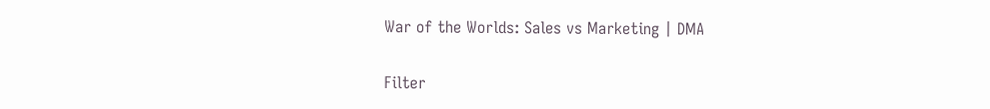War of the Worlds: Sales vs Marketing | DMA

Filter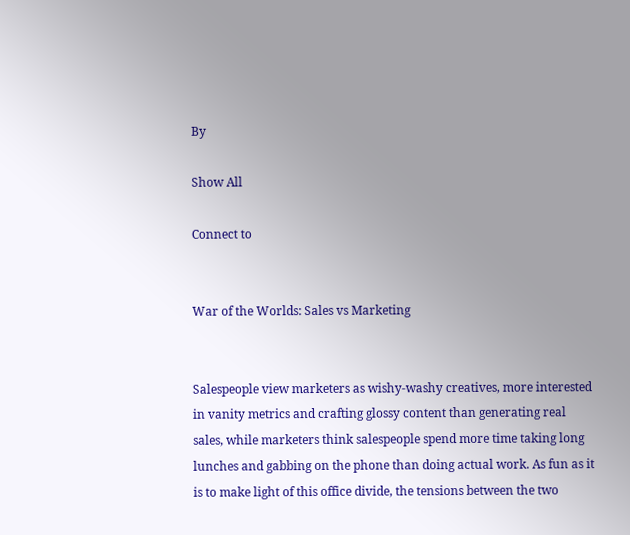By

Show All

Connect to


War of the Worlds: Sales vs Marketing


Salespeople view marketers as wishy-washy creatives, more interested in vanity metrics and crafting glossy content than generating real sales, while marketers think salespeople spend more time taking long lunches and gabbing on the phone than doing actual work. As fun as it is to make light of this office divide, the tensions between the two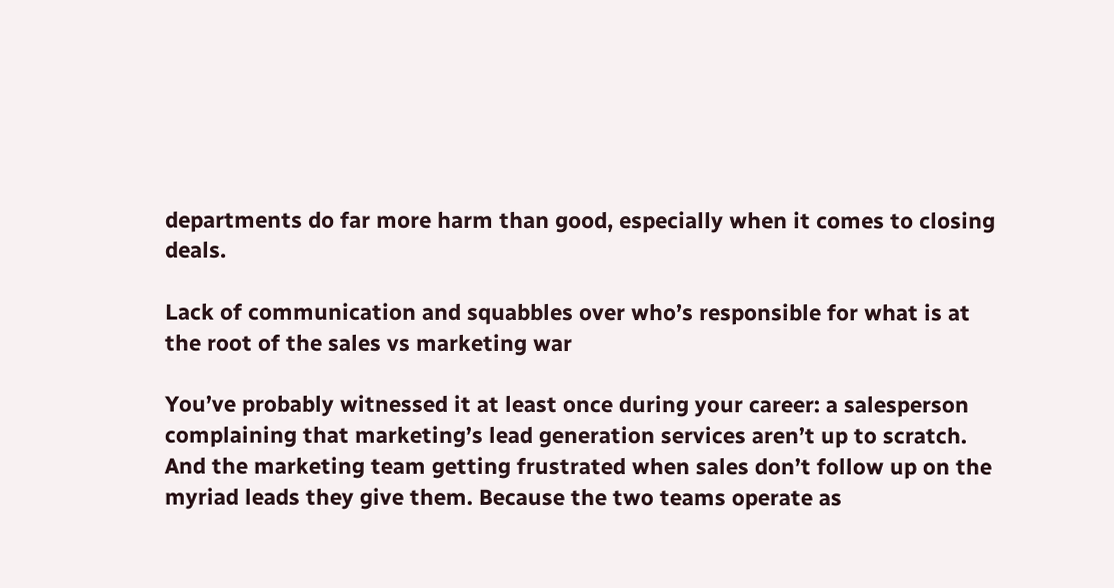departments do far more harm than good, especially when it comes to closing deals.

Lack of communication and squabbles over who’s responsible for what is at the root of the sales vs marketing war

You’ve probably witnessed it at least once during your career: a salesperson complaining that marketing’s lead generation services aren’t up to scratch. And the marketing team getting frustrated when sales don’t follow up on the myriad leads they give them. Because the two teams operate as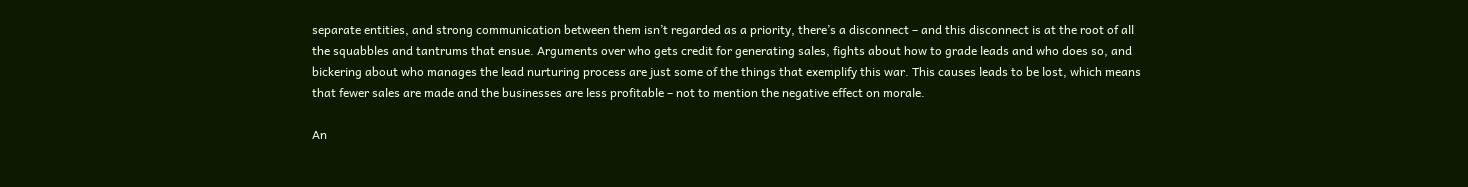separate entities, and strong communication between them isn’t regarded as a priority, there’s a disconnect – and this disconnect is at the root of all the squabbles and tantrums that ensue. Arguments over who gets credit for generating sales, fights about how to grade leads and who does so, and bickering about who manages the lead nurturing process are just some of the things that exemplify this war. This causes leads to be lost, which means that fewer sales are made and the businesses are less profitable – not to mention the negative effect on morale.

An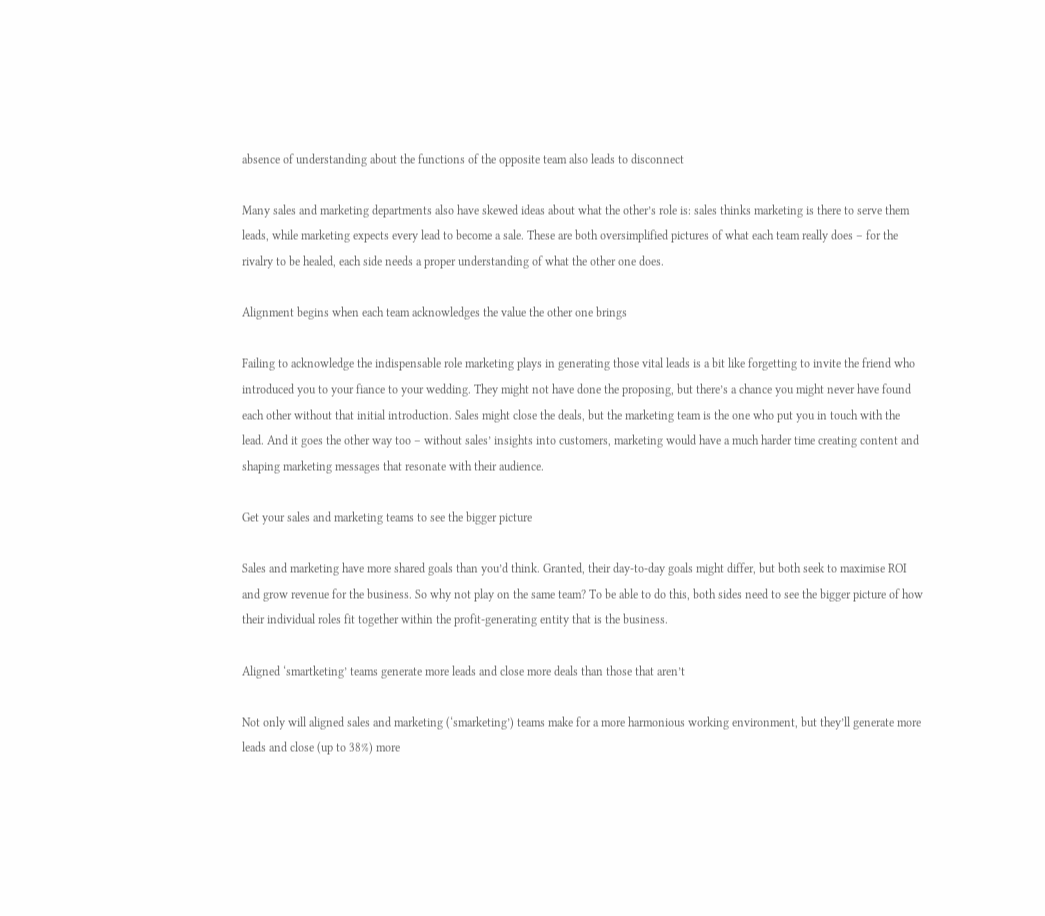absence of understanding about the functions of the opposite team also leads to disconnect

Many sales and marketing departments also have skewed ideas about what the other’s role is: sales thinks marketing is there to serve them leads, while marketing expects every lead to become a sale. These are both oversimplified pictures of what each team really does – for the rivalry to be healed, each side needs a proper understanding of what the other one does.

Alignment begins when each team acknowledges the value the other one brings

Failing to acknowledge the indispensable role marketing plays in generating those vital leads is a bit like forgetting to invite the friend who introduced you to your fiance to your wedding. They might not have done the proposing, but there’s a chance you might never have found each other without that initial introduction. Sales might close the deals, but the marketing team is the one who put you in touch with the lead. And it goes the other way too – without sales’ insights into customers, marketing would have a much harder time creating content and shaping marketing messages that resonate with their audience.

Get your sales and marketing teams to see the bigger picture

Sales and marketing have more shared goals than you’d think. Granted, their day-to-day goals might differ, but both seek to maximise ROI and grow revenue for the business. So why not play on the same team? To be able to do this, both sides need to see the bigger picture of how their individual roles fit together within the profit-generating entity that is the business.

Aligned ‘smartketing’ teams generate more leads and close more deals than those that aren’t

Not only will aligned sales and marketing (‘smarketing’) teams make for a more harmonious working environment, but they’ll generate more leads and close (up to 38%) more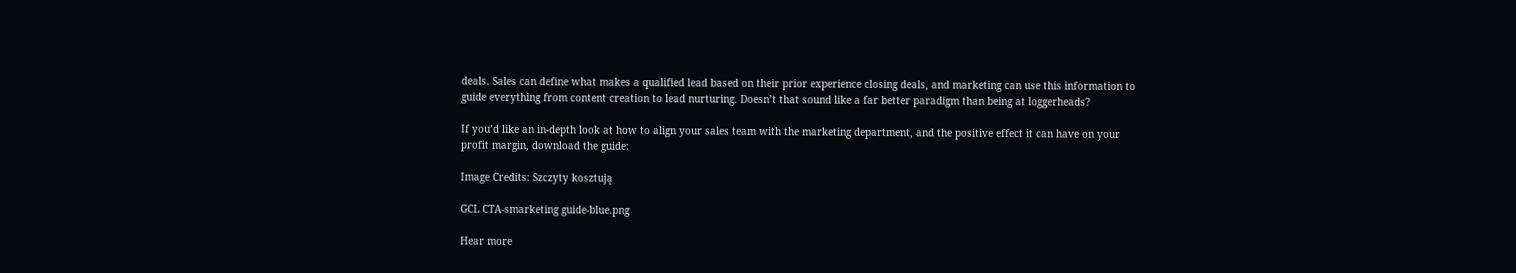deals. Sales can define what makes a qualified lead based on their prior experience closing deals, and marketing can use this information to guide everything from content creation to lead nurturing. Doesn’t that sound like a far better paradigm than being at loggerheads?

If you’d like an in-depth look at how to align your sales team with the marketing department, and the positive effect it can have on your profit margin, download the guide:

Image Credits: Szczyty kosztują

GCL CTA-smarketing guide-blue.png

Hear more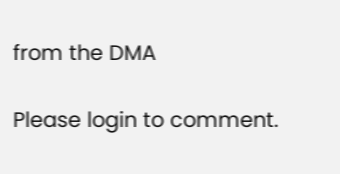from the DMA

Please login to comment.